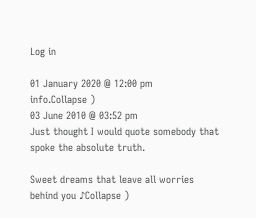Log in

01 January 2020 @ 12:00 pm
info.Collapse )
03 June 2010 @ 03:52 pm
Just thought I would quote somebody that spoke the absolute truth.

Sweet dreams that leave all worries behind you ♪Collapse )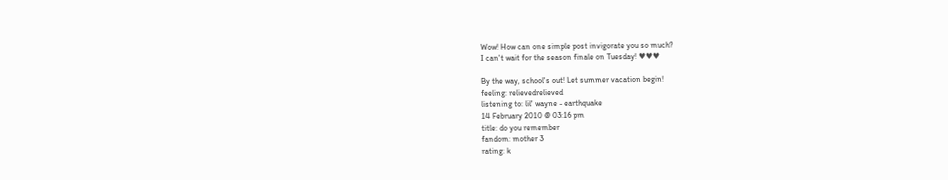Wow! How can one simple post invigorate you so much?
I can't wait for the season finale on Tuesday! ♥♥♥

By the way, school's out! Let summer vacation begin!
feeling: relievedrelieved
listening to: lil' wayne - earthquake
14 February 2010 @ 03:16 pm
title: do you remember
fandom: mother 3
rating: k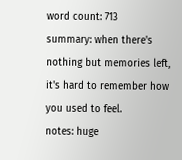word count: 713
summary: when there's nothing but memories left, it's hard to remember how you used to feel.
notes: huge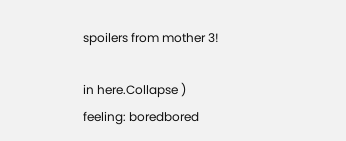spoilers from mother 3!

in here.Collapse )
feeling: boredbored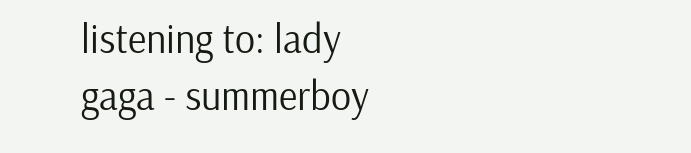listening to: lady gaga - summerboy